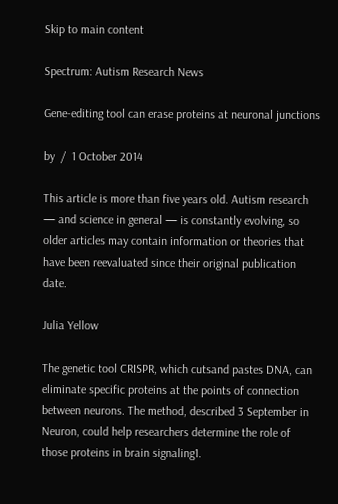Skip to main content

Spectrum: Autism Research News

Gene-editing tool can erase proteins at neuronal junctions

by  /  1 October 2014

This article is more than five years old. Autism research — and science in general — is constantly evolving, so older articles may contain information or theories that have been reevaluated since their original publication date.

Julia Yellow

The genetic tool CRISPR, which cutsand pastes DNA, can eliminate specific proteins at the points of connection between neurons. The method, described 3 September in Neuron, could help researchers determine the role of those proteins in brain signaling1.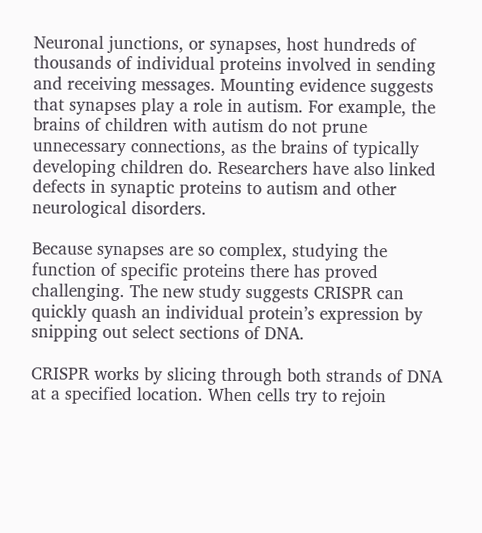Neuronal junctions, or synapses, host hundreds of thousands of individual proteins involved in sending and receiving messages. Mounting evidence suggests that synapses play a role in autism. For example, the brains of children with autism do not prune unnecessary connections, as the brains of typically developing children do. Researchers have also linked defects in synaptic proteins to autism and other neurological disorders.

Because synapses are so complex, studying the function of specific proteins there has proved challenging. The new study suggests CRISPR can quickly quash an individual protein’s expression by snipping out select sections of DNA.

CRISPR works by slicing through both strands of DNA at a specified location. When cells try to rejoin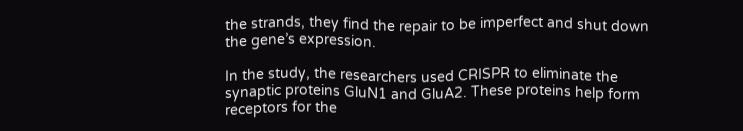the strands, they find the repair to be imperfect and shut down the gene’s expression.

In the study, the researchers used CRISPR to eliminate the synaptic proteins GluN1 and GluA2. These proteins help form receptors for the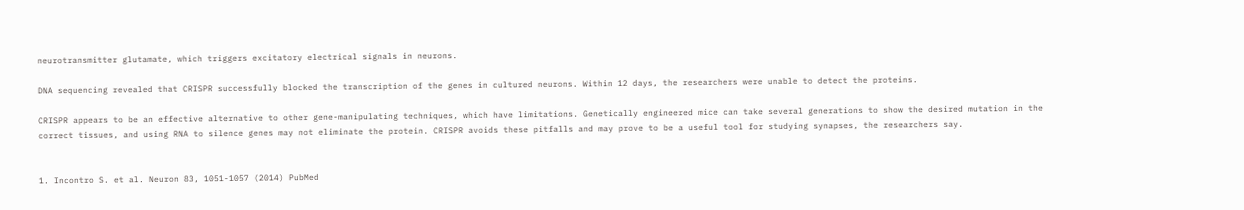neurotransmitter glutamate, which triggers excitatory electrical signals in neurons.

DNA sequencing revealed that CRISPR successfully blocked the transcription of the genes in cultured neurons. Within 12 days, the researchers were unable to detect the proteins.

CRISPR appears to be an effective alternative to other gene-manipulating techniques, which have limitations. Genetically engineered mice can take several generations to show the desired mutation in the correct tissues, and using RNA to silence genes may not eliminate the protein. CRISPR avoids these pitfalls and may prove to be a useful tool for studying synapses, the researchers say.


1. Incontro S. et al. Neuron 83, 1051-1057 (2014) PubMed